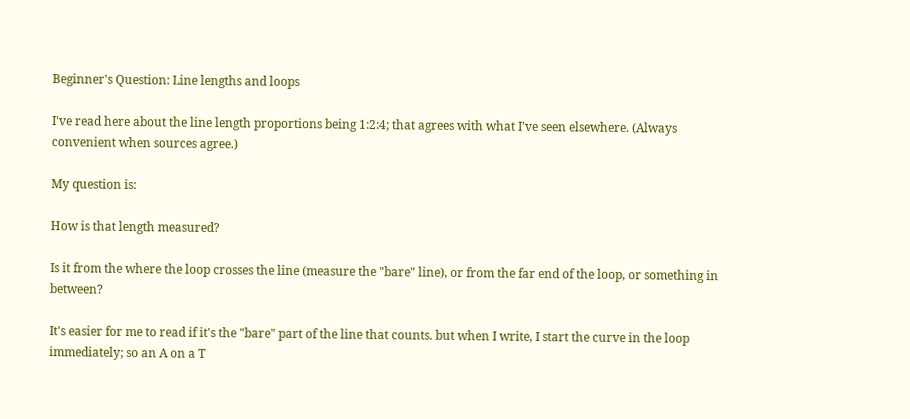Beginner's Question: Line lengths and loops

I've read here about the line length proportions being 1:2:4; that agrees with what I've seen elsewhere. (Always convenient when sources agree.)

My question is:

How is that length measured?

Is it from the where the loop crosses the line (measure the "bare" line), or from the far end of the loop, or something in between?

It's easier for me to read if it's the "bare" part of the line that counts. but when I write, I start the curve in the loop immediately; so an A on a T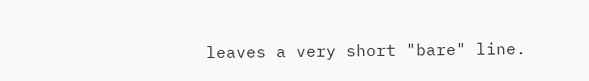leaves a very short "bare" line.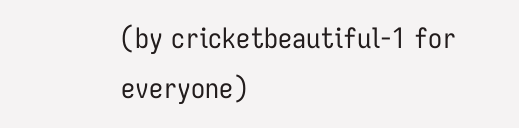(by cricketbeautiful-1 for everyone)